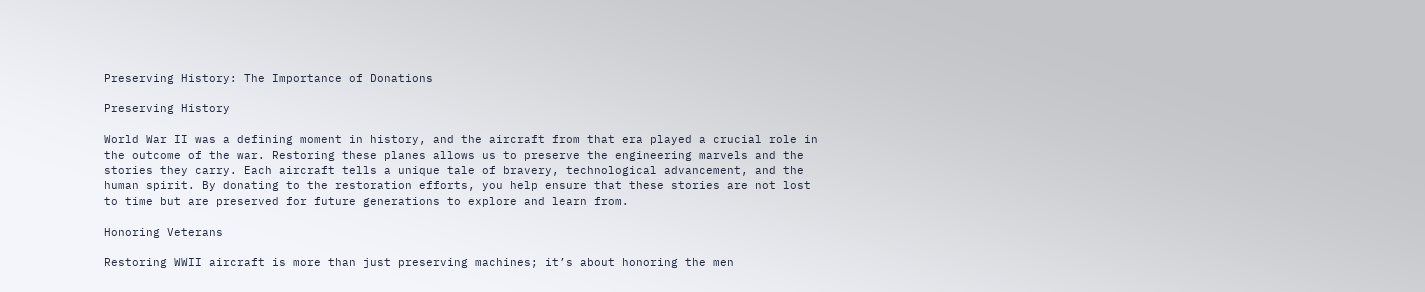Preserving History: The Importance of Donations

Preserving History

World War II was a defining moment in history, and the aircraft from that era played a crucial role in the outcome of the war. Restoring these planes allows us to preserve the engineering marvels and the stories they carry. Each aircraft tells a unique tale of bravery, technological advancement, and the human spirit. By donating to the restoration efforts, you help ensure that these stories are not lost to time but are preserved for future generations to explore and learn from.

Honoring Veterans

Restoring WWII aircraft is more than just preserving machines; it’s about honoring the men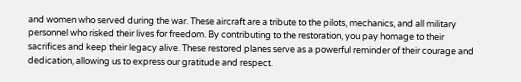and women who served during the war. These aircraft are a tribute to the pilots, mechanics, and all military personnel who risked their lives for freedom. By contributing to the restoration, you pay homage to their sacrifices and keep their legacy alive. These restored planes serve as a powerful reminder of their courage and dedication, allowing us to express our gratitude and respect.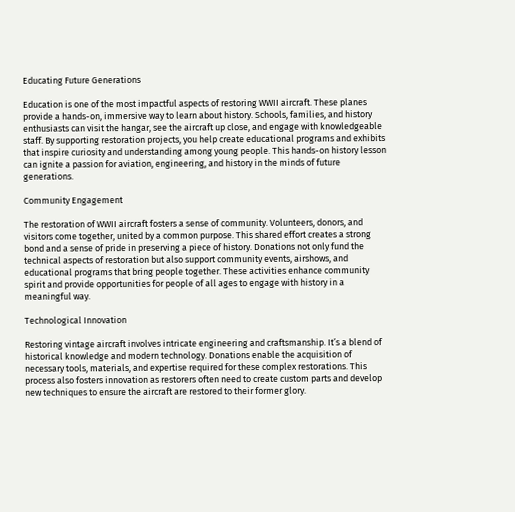Educating Future Generations

Education is one of the most impactful aspects of restoring WWII aircraft. These planes provide a hands-on, immersive way to learn about history. Schools, families, and history enthusiasts can visit the hangar, see the aircraft up close, and engage with knowledgeable staff. By supporting restoration projects, you help create educational programs and exhibits that inspire curiosity and understanding among young people. This hands-on history lesson can ignite a passion for aviation, engineering, and history in the minds of future generations.

Community Engagement

The restoration of WWII aircraft fosters a sense of community. Volunteers, donors, and visitors come together, united by a common purpose. This shared effort creates a strong bond and a sense of pride in preserving a piece of history. Donations not only fund the technical aspects of restoration but also support community events, airshows, and educational programs that bring people together. These activities enhance community spirit and provide opportunities for people of all ages to engage with history in a meaningful way.

Technological Innovation

Restoring vintage aircraft involves intricate engineering and craftsmanship. It’s a blend of historical knowledge and modern technology. Donations enable the acquisition of necessary tools, materials, and expertise required for these complex restorations. This process also fosters innovation as restorers often need to create custom parts and develop new techniques to ensure the aircraft are restored to their former glory.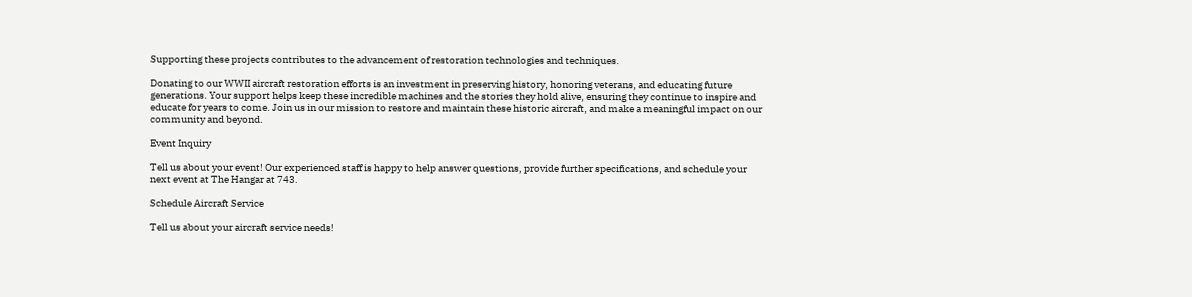Supporting these projects contributes to the advancement of restoration technologies and techniques.

Donating to our WWII aircraft restoration efforts is an investment in preserving history, honoring veterans, and educating future generations. Your support helps keep these incredible machines and the stories they hold alive, ensuring they continue to inspire and educate for years to come. Join us in our mission to restore and maintain these historic aircraft, and make a meaningful impact on our community and beyond.

Event Inquiry

Tell us about your event! Our experienced staff is happy to help answer questions, provide further specifications, and schedule your next event at The Hangar at 743.

Schedule Aircraft Service

Tell us about your aircraft service needs!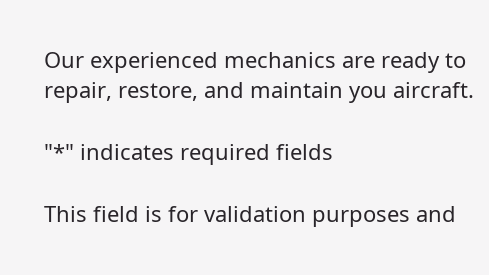Our experienced mechanics are ready to repair, restore, and maintain you aircraft.

"*" indicates required fields

This field is for validation purposes and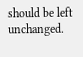should be left unchanged.